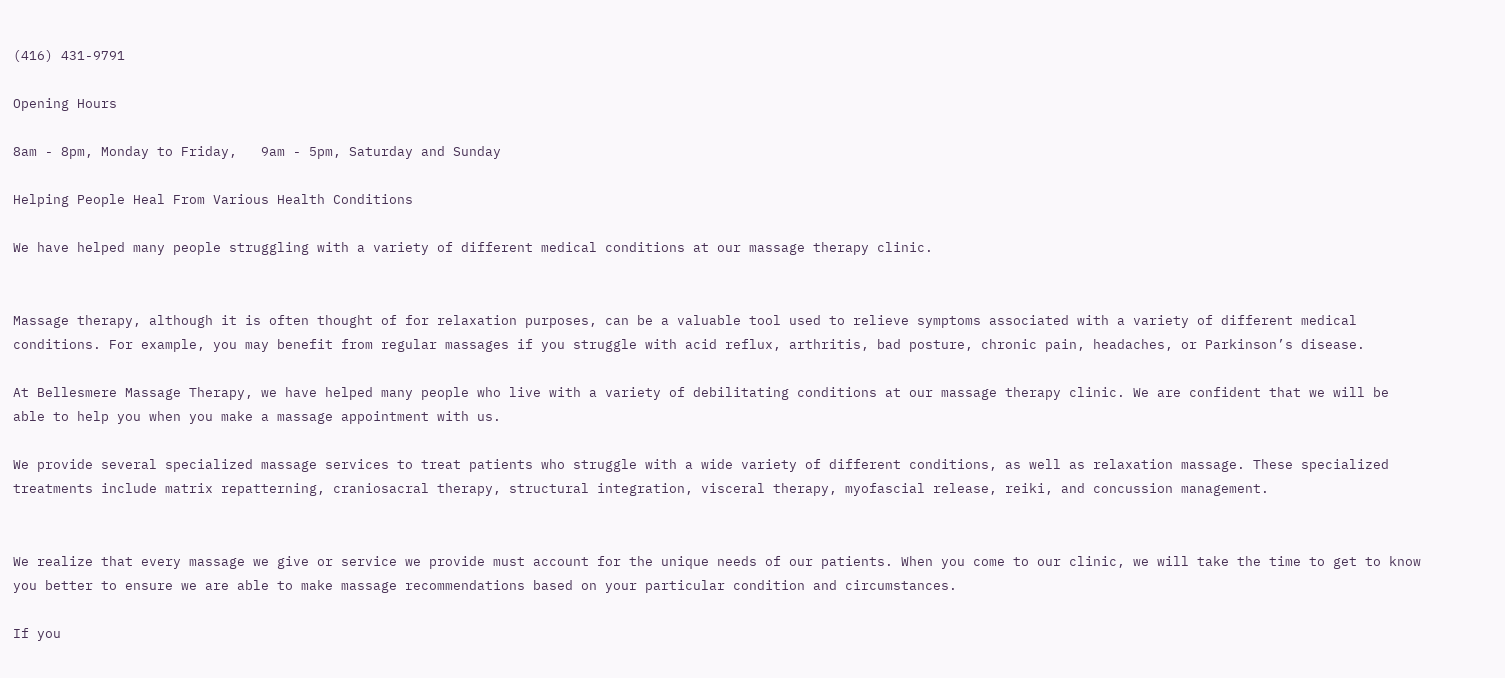(416) 431-9791

Opening Hours

8am - 8pm, Monday to Friday,   9am - 5pm, Saturday and Sunday

Helping People Heal From Various Health Conditions

We have helped many people struggling with a variety of different medical conditions at our massage therapy clinic.


Massage therapy, although it is often thought of for relaxation purposes, can be a valuable tool used to relieve symptoms associated with a variety of different medical conditions. For example, you may benefit from regular massages if you struggle with acid reflux, arthritis, bad posture, chronic pain, headaches, or Parkinson’s disease.

At Bellesmere Massage Therapy, we have helped many people who live with a variety of debilitating conditions at our massage therapy clinic. We are confident that we will be able to help you when you make a massage appointment with us.

We provide several specialized massage services to treat patients who struggle with a wide variety of different conditions, as well as relaxation massage. These specialized treatments include matrix repatterning, craniosacral therapy, structural integration, visceral therapy, myofascial release, reiki, and concussion management.


We realize that every massage we give or service we provide must account for the unique needs of our patients. When you come to our clinic, we will take the time to get to know you better to ensure we are able to make massage recommendations based on your particular condition and circumstances.

If you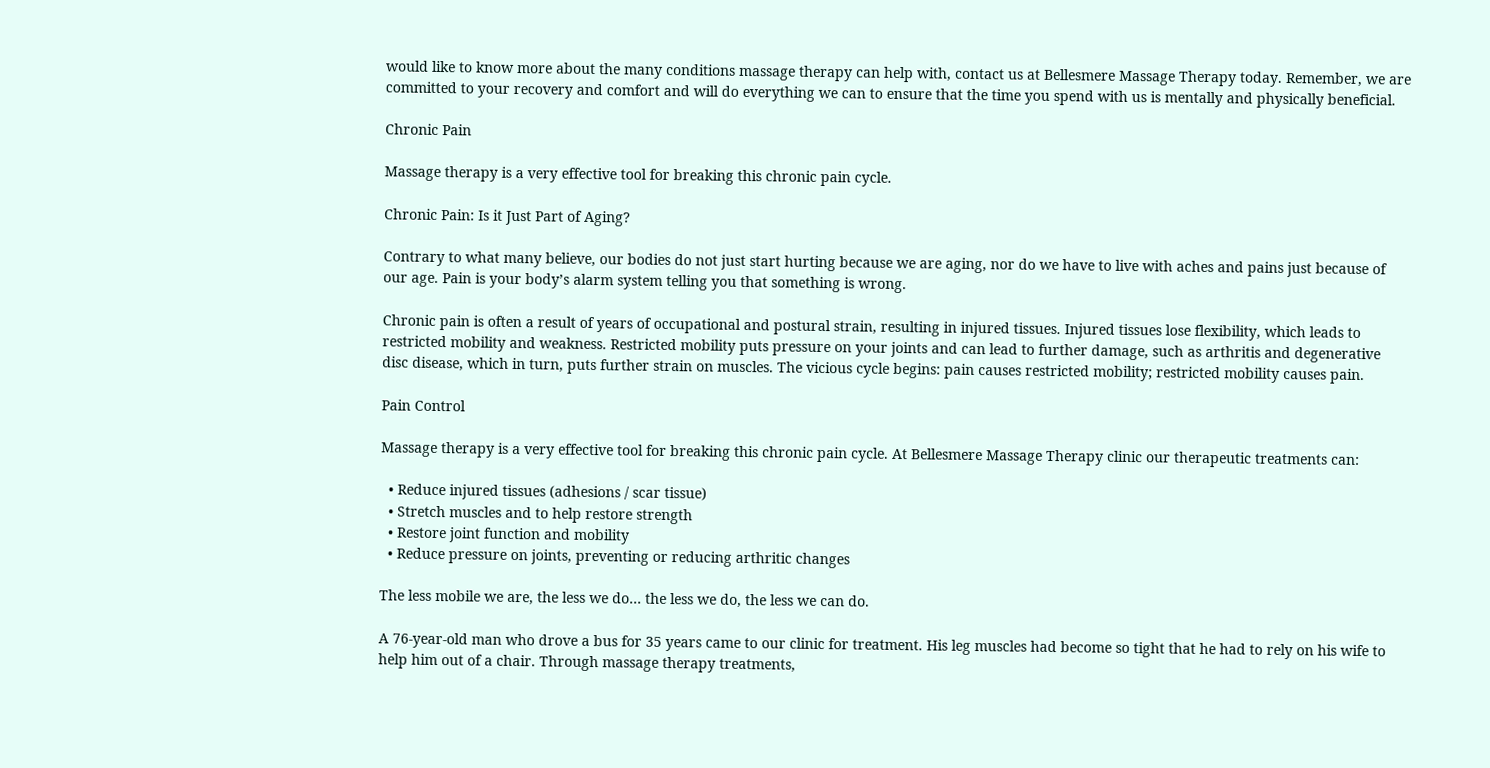would like to know more about the many conditions massage therapy can help with, contact us at Bellesmere Massage Therapy today. Remember, we are committed to your recovery and comfort and will do everything we can to ensure that the time you spend with us is mentally and physically beneficial.

Chronic Pain

Massage therapy is a very effective tool for breaking this chronic pain cycle.

Chronic Pain: Is it Just Part of Aging?

Contrary to what many believe, our bodies do not just start hurting because we are aging, nor do we have to live with aches and pains just because of our age. Pain is your body’s alarm system telling you that something is wrong.

Chronic pain is often a result of years of occupational and postural strain, resulting in injured tissues. Injured tissues lose flexibility, which leads to restricted mobility and weakness. Restricted mobility puts pressure on your joints and can lead to further damage, such as arthritis and degenerative disc disease, which in turn, puts further strain on muscles. The vicious cycle begins: pain causes restricted mobility; restricted mobility causes pain.

Pain Control

Massage therapy is a very effective tool for breaking this chronic pain cycle. At Bellesmere Massage Therapy clinic our therapeutic treatments can:

  • Reduce injured tissues (adhesions / scar tissue)
  • Stretch muscles and to help restore strength
  • Restore joint function and mobility
  • Reduce pressure on joints, preventing or reducing arthritic changes

The less mobile we are, the less we do… the less we do, the less we can do.

A 76-year-old man who drove a bus for 35 years came to our clinic for treatment. His leg muscles had become so tight that he had to rely on his wife to help him out of a chair. Through massage therapy treatments,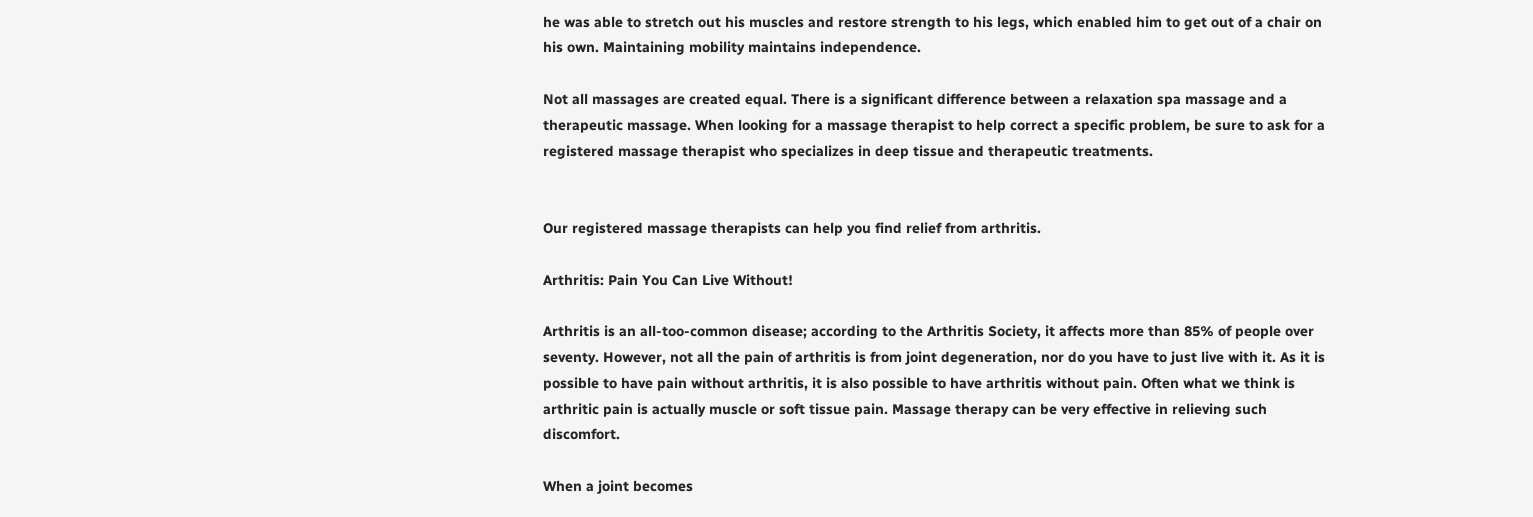he was able to stretch out his muscles and restore strength to his legs, which enabled him to get out of a chair on his own. Maintaining mobility maintains independence.

Not all massages are created equal. There is a significant difference between a relaxation spa massage and a therapeutic massage. When looking for a massage therapist to help correct a specific problem, be sure to ask for a registered massage therapist who specializes in deep tissue and therapeutic treatments.


Our registered massage therapists can help you find relief from arthritis.

Arthritis: Pain You Can Live Without!

Arthritis is an all-too-common disease; according to the Arthritis Society, it affects more than 85% of people over seventy. However, not all the pain of arthritis is from joint degeneration, nor do you have to just live with it. As it is possible to have pain without arthritis, it is also possible to have arthritis without pain. Often what we think is arthritic pain is actually muscle or soft tissue pain. Massage therapy can be very effective in relieving such discomfort.

When a joint becomes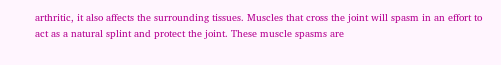arthritic, it also affects the surrounding tissues. Muscles that cross the joint will spasm in an effort to act as a natural splint and protect the joint. These muscle spasms are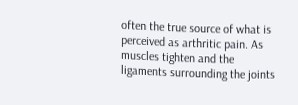often the true source of what is perceived as arthritic pain. As muscles tighten and the ligaments surrounding the joints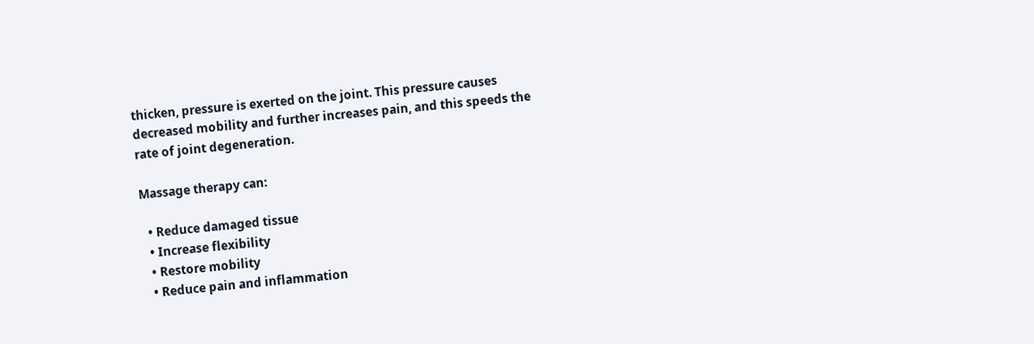thicken, pressure is exerted on the joint. This pressure causes decreased mobility and further increases pain, and this speeds the rate of joint degeneration.

Massage therapy can:

  • Reduce damaged tissue
  • Increase flexibility
  • Restore mobility
  • Reduce pain and inflammation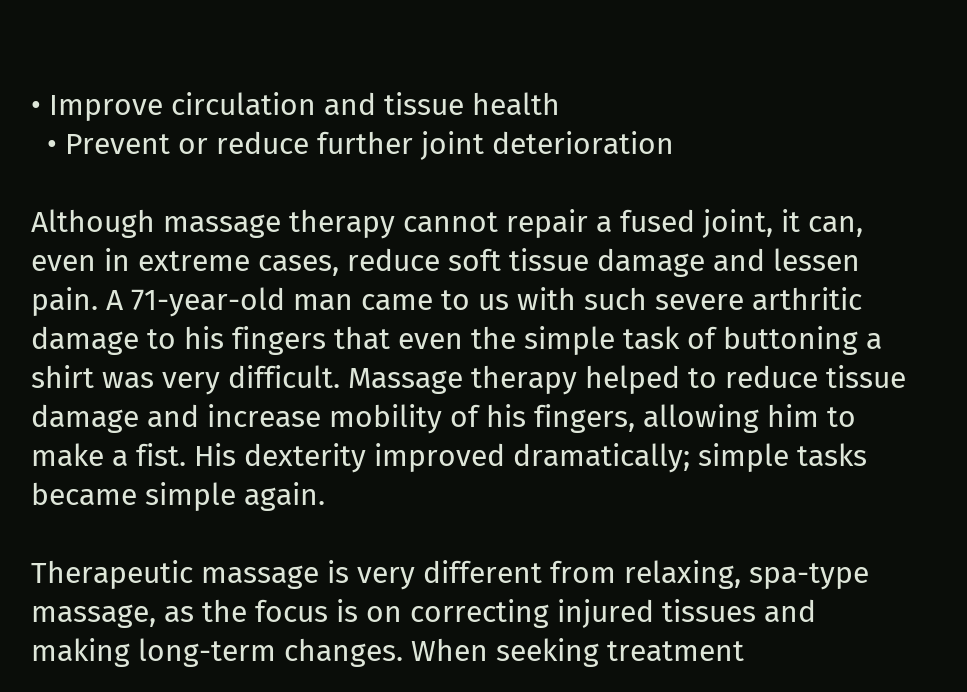• Improve circulation and tissue health
  • Prevent or reduce further joint deterioration

Although massage therapy cannot repair a fused joint, it can, even in extreme cases, reduce soft tissue damage and lessen pain. A 71-year-old man came to us with such severe arthritic damage to his fingers that even the simple task of buttoning a shirt was very difficult. Massage therapy helped to reduce tissue damage and increase mobility of his fingers, allowing him to make a fist. His dexterity improved dramatically; simple tasks became simple again.

Therapeutic massage is very different from relaxing, spa-type massage, as the focus is on correcting injured tissues and making long-term changes. When seeking treatment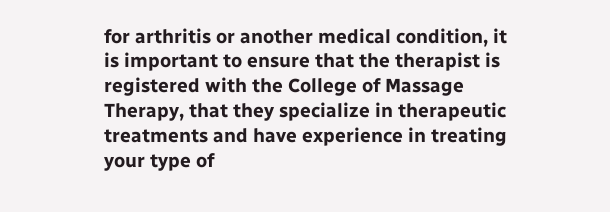for arthritis or another medical condition, it is important to ensure that the therapist is registered with the College of Massage Therapy, that they specialize in therapeutic treatments and have experience in treating your type of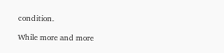condition.

While more and more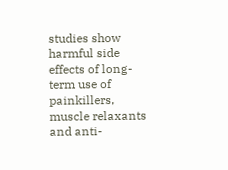studies show harmful side effects of long-term use of painkillers, muscle relaxants and anti-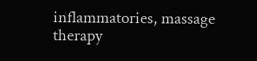inflammatories, massage therapy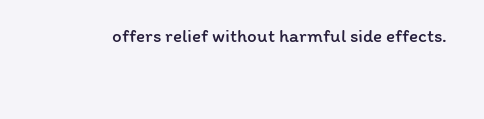offers relief without harmful side effects.